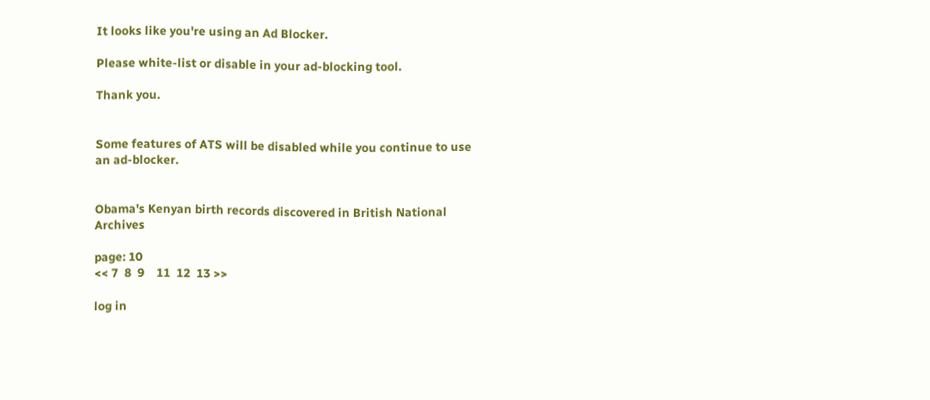It looks like you're using an Ad Blocker.

Please white-list or disable in your ad-blocking tool.

Thank you.


Some features of ATS will be disabled while you continue to use an ad-blocker.


Obama's Kenyan birth records discovered in British National Archives

page: 10
<< 7  8  9    11  12  13 >>

log in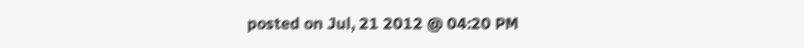posted on Jul, 21 2012 @ 04:20 PM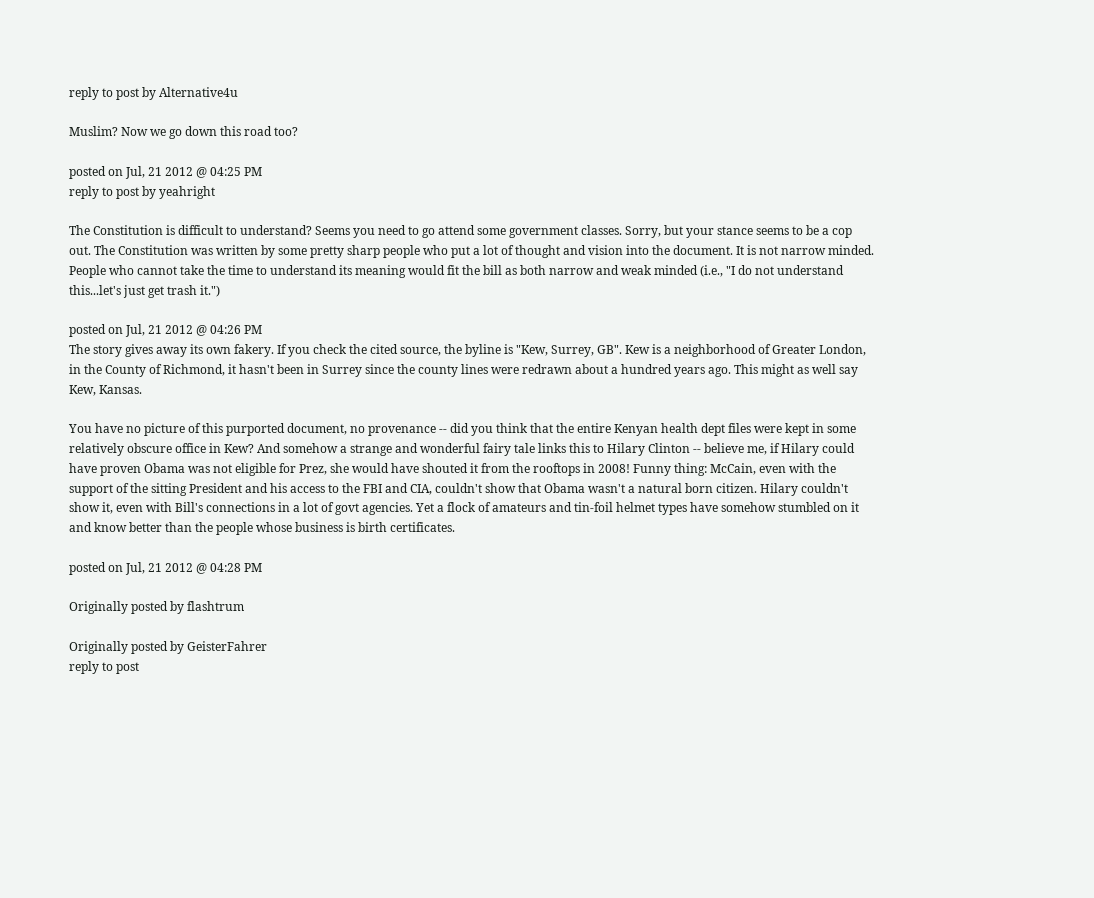reply to post by Alternative4u

Muslim? Now we go down this road too?

posted on Jul, 21 2012 @ 04:25 PM
reply to post by yeahright

The Constitution is difficult to understand? Seems you need to go attend some government classes. Sorry, but your stance seems to be a cop out. The Constitution was written by some pretty sharp people who put a lot of thought and vision into the document. It is not narrow minded. People who cannot take the time to understand its meaning would fit the bill as both narrow and weak minded (i.e., "I do not understand this...let's just get trash it.")

posted on Jul, 21 2012 @ 04:26 PM
The story gives away its own fakery. If you check the cited source, the byline is "Kew, Surrey, GB". Kew is a neighborhood of Greater London, in the County of Richmond, it hasn't been in Surrey since the county lines were redrawn about a hundred years ago. This might as well say Kew, Kansas.

You have no picture of this purported document, no provenance -- did you think that the entire Kenyan health dept files were kept in some relatively obscure office in Kew? And somehow a strange and wonderful fairy tale links this to Hilary Clinton -- believe me, if Hilary could have proven Obama was not eligible for Prez, she would have shouted it from the rooftops in 2008! Funny thing: McCain, even with the support of the sitting President and his access to the FBI and CIA, couldn't show that Obama wasn't a natural born citizen. Hilary couldn't show it, even with Bill's connections in a lot of govt agencies. Yet a flock of amateurs and tin-foil helmet types have somehow stumbled on it and know better than the people whose business is birth certificates.

posted on Jul, 21 2012 @ 04:28 PM

Originally posted by flashtrum

Originally posted by GeisterFahrer
reply to post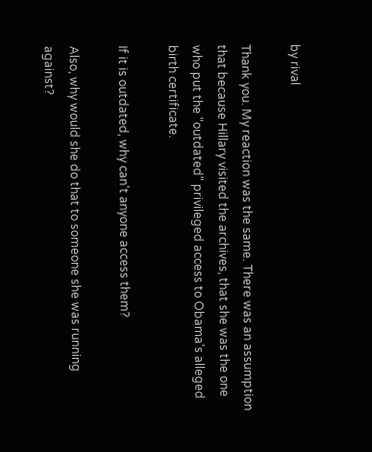by rival

Thank you. My reaction was the same. There was an assumption that because Hillary visited the archives, that she was the one who put the "outdated" privileged access to Obama's alleged birth certificate.

If it is outdated, why can't anyone access them?

Also, why would she do that to someone she was running against?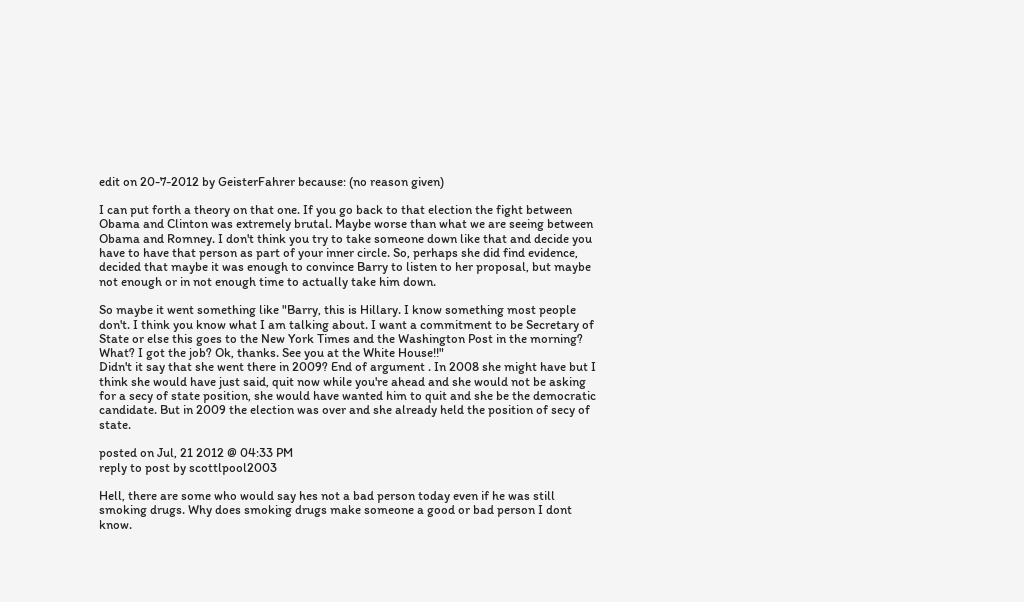edit on 20-7-2012 by GeisterFahrer because: (no reason given)

I can put forth a theory on that one. If you go back to that election the fight between Obama and Clinton was extremely brutal. Maybe worse than what we are seeing between Obama and Romney. I don't think you try to take someone down like that and decide you have to have that person as part of your inner circle. So, perhaps she did find evidence, decided that maybe it was enough to convince Barry to listen to her proposal, but maybe not enough or in not enough time to actually take him down.

So maybe it went something like "Barry, this is Hillary. I know something most people don't. I think you know what I am talking about. I want a commitment to be Secretary of State or else this goes to the New York Times and the Washington Post in the morning? What? I got the job? Ok, thanks. See you at the White House!!"
Didn't it say that she went there in 2009? End of argument . In 2008 she might have but I think she would have just said, quit now while you're ahead and she would not be asking for a secy of state position, she would have wanted him to quit and she be the democratic candidate. But in 2009 the election was over and she already held the position of secy of state.

posted on Jul, 21 2012 @ 04:33 PM
reply to post by scottlpool2003

Hell, there are some who would say hes not a bad person today even if he was still smoking drugs. Why does smoking drugs make someone a good or bad person I dont know.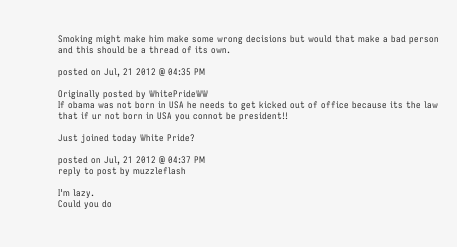Smoking might make him make some wrong decisions but would that make a bad person and this should be a thread of its own.

posted on Jul, 21 2012 @ 04:35 PM

Originally posted by WhitePrideWW
If obama was not born in USA he needs to get kicked out of office because its the law that if ur not born in USA you connot be president!!

Just joined today White Pride?

posted on Jul, 21 2012 @ 04:37 PM
reply to post by muzzleflash

I'm lazy.
Could you do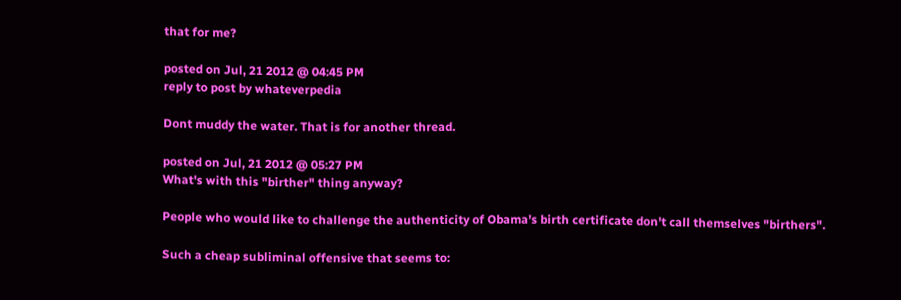that for me?

posted on Jul, 21 2012 @ 04:45 PM
reply to post by whateverpedia

Dont muddy the water. That is for another thread.

posted on Jul, 21 2012 @ 05:27 PM
What's with this "birther" thing anyway?

People who would like to challenge the authenticity of Obama's birth certificate don't call themselves "birthers".

Such a cheap subliminal offensive that seems to: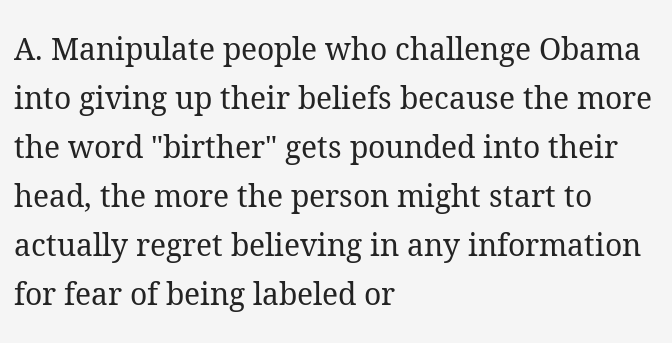A. Manipulate people who challenge Obama into giving up their beliefs because the more the word "birther" gets pounded into their head, the more the person might start to actually regret believing in any information for fear of being labeled or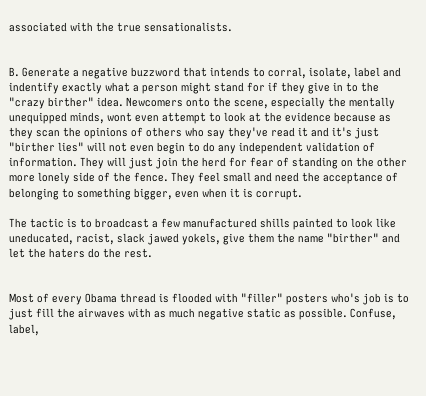associated with the true sensationalists.


B. Generate a negative buzzword that intends to corral, isolate, label and indentify exactly what a person might stand for if they give in to the "crazy birther" idea. Newcomers onto the scene, especially the mentally unequipped minds, wont even attempt to look at the evidence because as they scan the opinions of others who say they've read it and it's just "birther lies" will not even begin to do any independent validation of information. They will just join the herd for fear of standing on the other more lonely side of the fence. They feel small and need the acceptance of belonging to something bigger, even when it is corrupt.

The tactic is to broadcast a few manufactured shills painted to look like uneducated, racist, slack jawed yokels, give them the name "birther" and let the haters do the rest.


Most of every Obama thread is flooded with "filler" posters who's job is to just fill the airwaves with as much negative static as possible. Confuse, label,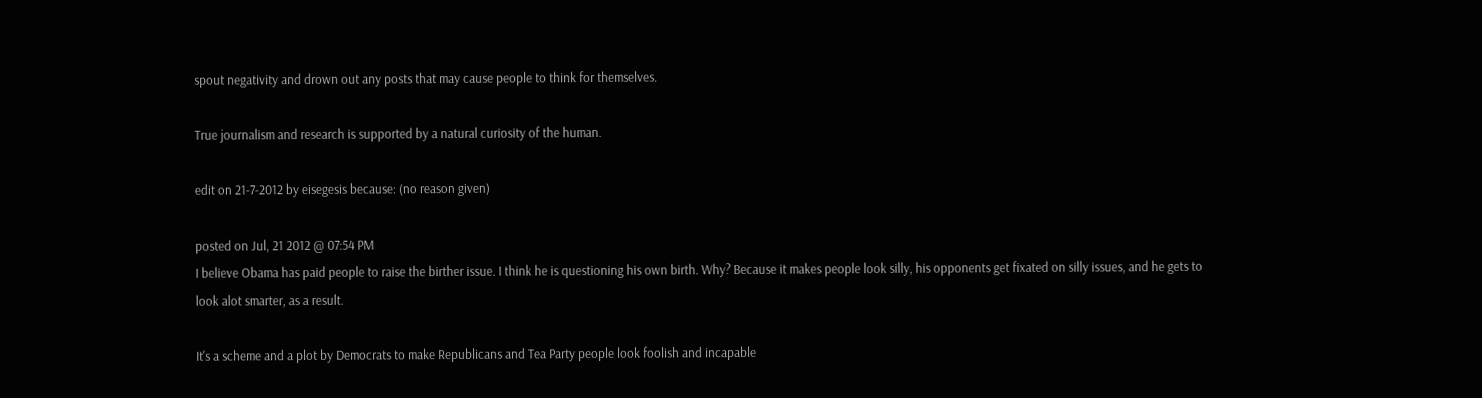spout negativity and drown out any posts that may cause people to think for themselves.

True journalism and research is supported by a natural curiosity of the human.

edit on 21-7-2012 by eisegesis because: (no reason given)

posted on Jul, 21 2012 @ 07:54 PM
I believe Obama has paid people to raise the birther issue. I think he is questioning his own birth. Why? Because it makes people look silly, his opponents get fixated on silly issues, and he gets to look alot smarter, as a result.

It's a scheme and a plot by Democrats to make Republicans and Tea Party people look foolish and incapable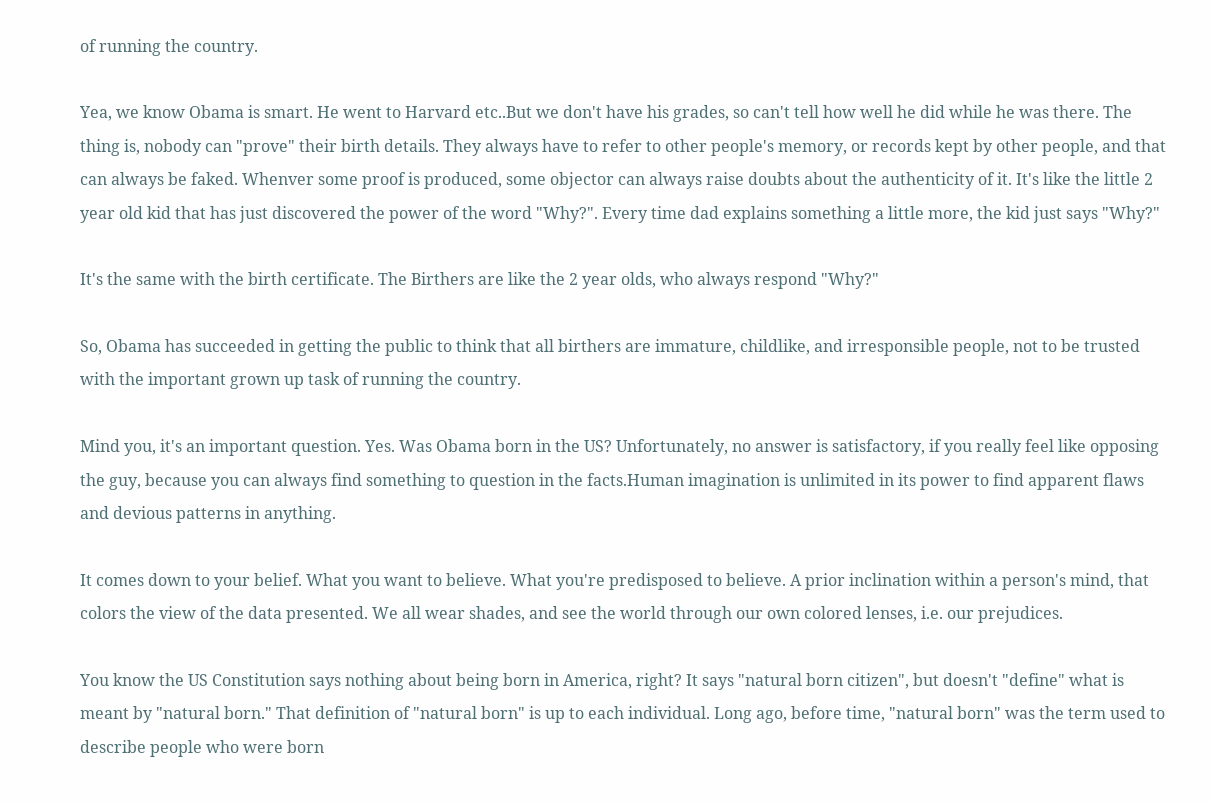of running the country.

Yea, we know Obama is smart. He went to Harvard etc..But we don't have his grades, so can't tell how well he did while he was there. The thing is, nobody can "prove" their birth details. They always have to refer to other people's memory, or records kept by other people, and that can always be faked. Whenver some proof is produced, some objector can always raise doubts about the authenticity of it. It's like the little 2 year old kid that has just discovered the power of the word "Why?". Every time dad explains something a little more, the kid just says "Why?"

It's the same with the birth certificate. The Birthers are like the 2 year olds, who always respond "Why?"

So, Obama has succeeded in getting the public to think that all birthers are immature, childlike, and irresponsible people, not to be trusted with the important grown up task of running the country.

Mind you, it's an important question. Yes. Was Obama born in the US? Unfortunately, no answer is satisfactory, if you really feel like opposing the guy, because you can always find something to question in the facts.Human imagination is unlimited in its power to find apparent flaws and devious patterns in anything.

It comes down to your belief. What you want to believe. What you're predisposed to believe. A prior inclination within a person's mind, that colors the view of the data presented. We all wear shades, and see the world through our own colored lenses, i.e. our prejudices.

You know the US Constitution says nothing about being born in America, right? It says "natural born citizen", but doesn't "define" what is meant by "natural born." That definition of "natural born" is up to each individual. Long ago, before time, "natural born" was the term used to describe people who were born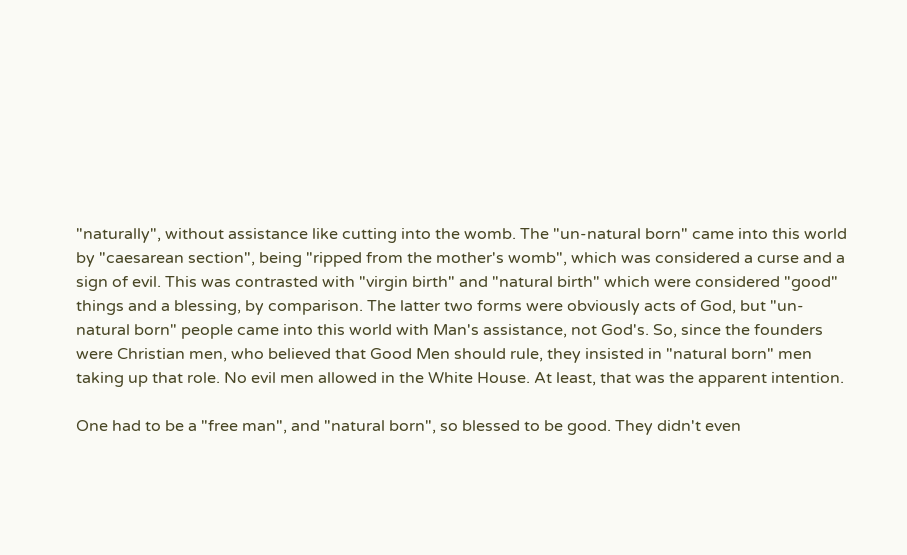"naturally", without assistance like cutting into the womb. The "un-natural born" came into this world by "caesarean section", being "ripped from the mother's womb", which was considered a curse and a sign of evil. This was contrasted with "virgin birth" and "natural birth" which were considered "good" things and a blessing, by comparison. The latter two forms were obviously acts of God, but "un-natural born" people came into this world with Man's assistance, not God's. So, since the founders were Christian men, who believed that Good Men should rule, they insisted in "natural born" men taking up that role. No evil men allowed in the White House. At least, that was the apparent intention.

One had to be a "free man", and "natural born", so blessed to be good. They didn't even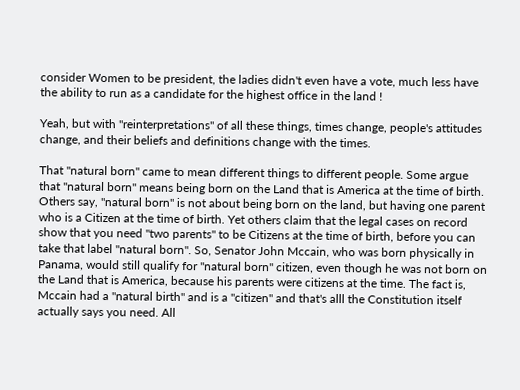consider Women to be president, the ladies didn't even have a vote, much less have the ability to run as a candidate for the highest office in the land !

Yeah, but with "reinterpretations" of all these things, times change, people's attitudes change, and their beliefs and definitions change with the times.

That "natural born" came to mean different things to different people. Some argue that "natural born" means being born on the Land that is America at the time of birth. Others say, "natural born" is not about being born on the land, but having one parent who is a Citizen at the time of birth. Yet others claim that the legal cases on record show that you need "two parents" to be Citizens at the time of birth, before you can take that label "natural born". So, Senator John Mccain, who was born physically in Panama, would still qualify for "natural born" citizen, even though he was not born on the Land that is America, because his parents were citizens at the time. The fact is, Mccain had a "natural birth" and is a "citizen" and that's alll the Constitution itself actually says you need. All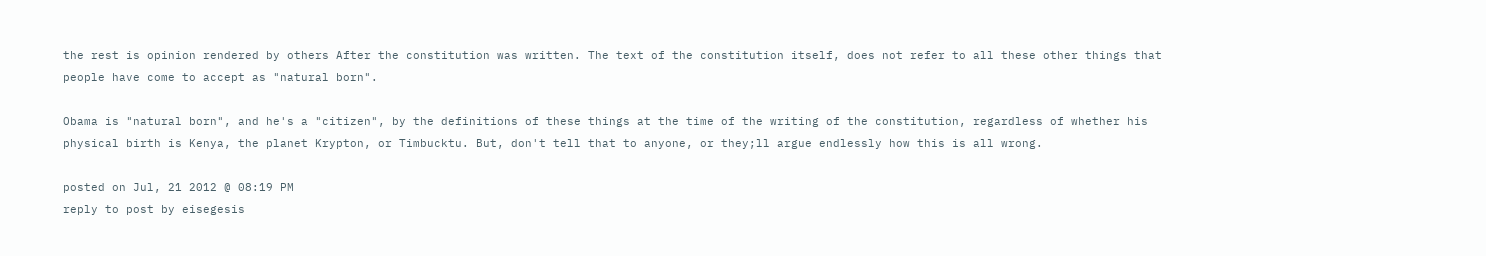the rest is opinion rendered by others After the constitution was written. The text of the constitution itself, does not refer to all these other things that people have come to accept as "natural born".

Obama is "natural born", and he's a "citizen", by the definitions of these things at the time of the writing of the constitution, regardless of whether his physical birth is Kenya, the planet Krypton, or Timbucktu. But, don't tell that to anyone, or they;ll argue endlessly how this is all wrong.

posted on Jul, 21 2012 @ 08:19 PM
reply to post by eisegesis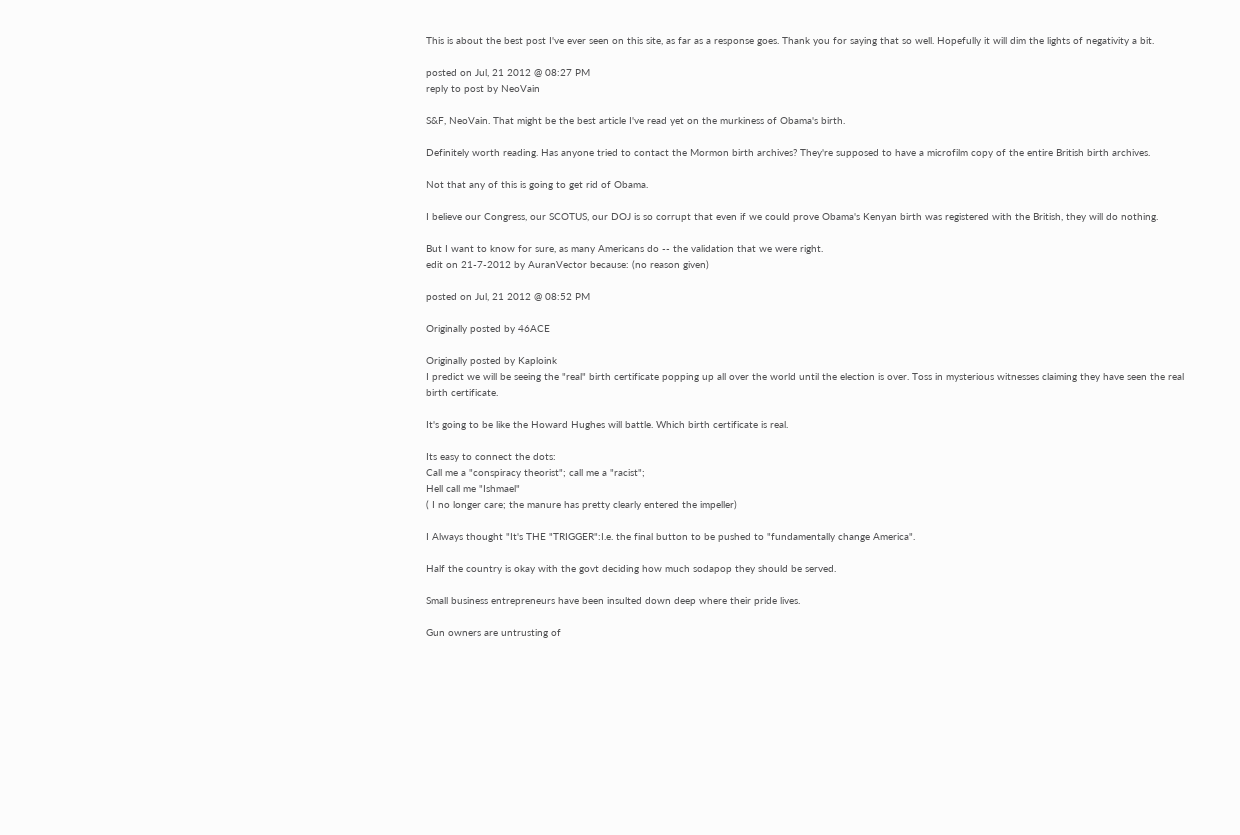This is about the best post I've ever seen on this site, as far as a response goes. Thank you for saying that so well. Hopefully it will dim the lights of negativity a bit.

posted on Jul, 21 2012 @ 08:27 PM
reply to post by NeoVain

S&F, NeoVain. That might be the best article I've read yet on the murkiness of Obama's birth.

Definitely worth reading. Has anyone tried to contact the Mormon birth archives? They're supposed to have a microfilm copy of the entire British birth archives.

Not that any of this is going to get rid of Obama.

I believe our Congress, our SCOTUS, our DOJ is so corrupt that even if we could prove Obama's Kenyan birth was registered with the British, they will do nothing.

But I want to know for sure, as many Americans do -- the validation that we were right.
edit on 21-7-2012 by AuranVector because: (no reason given)

posted on Jul, 21 2012 @ 08:52 PM

Originally posted by 46ACE

Originally posted by Kaploink
I predict we will be seeing the "real" birth certificate popping up all over the world until the election is over. Toss in mysterious witnesses claiming they have seen the real birth certificate.

It's going to be like the Howard Hughes will battle. Which birth certificate is real.

Its easy to connect the dots:
Call me a "conspiracy theorist"; call me a "racist";
Hell call me "Ishmael"
( I no longer care; the manure has pretty clearly entered the impeller)

I Always thought "It's THE "TRIGGER":I.e. the final button to be pushed to "fundamentally change America".

Half the country is okay with the govt deciding how much sodapop they should be served.

Small business entrepreneurs have been insulted down deep where their pride lives.

Gun owners are untrusting of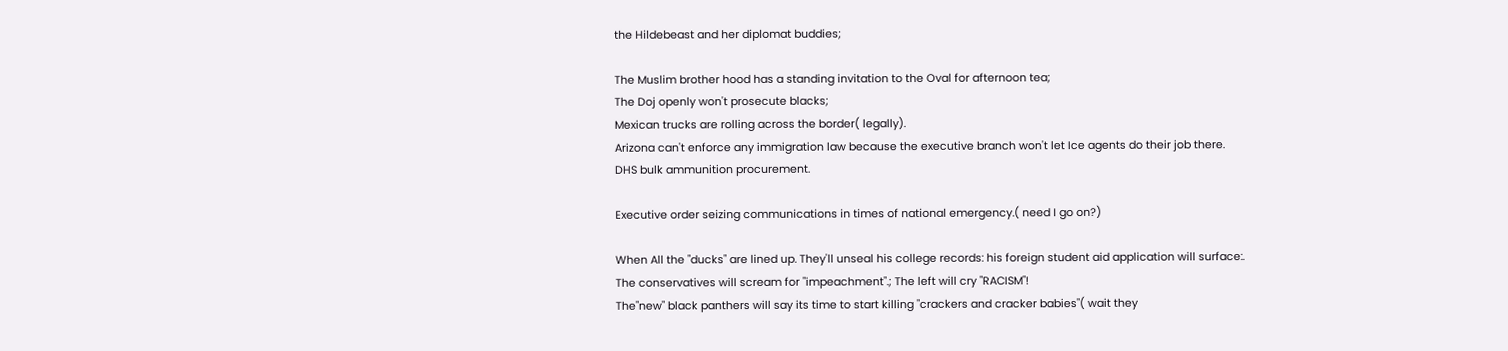the Hildebeast and her diplomat buddies;

The Muslim brother hood has a standing invitation to the Oval for afternoon tea;
The Doj openly won't prosecute blacks;
Mexican trucks are rolling across the border( legally).
Arizona can't enforce any immigration law because the executive branch won't let Ice agents do their job there.
DHS bulk ammunition procurement.

Executive order seizing communications in times of national emergency.( need I go on?)

When All the "ducks" are lined up. They'll unseal his college records: his foreign student aid application will surface:.
The conservatives will scream for "impeachment".; The left will cry "RACISM"!
The"new" black panthers will say its time to start killing "crackers and cracker babies"( wait they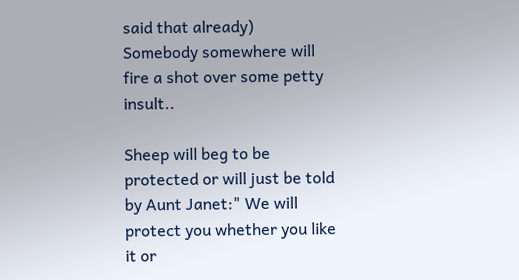said that already)
Somebody somewhere will fire a shot over some petty insult..

Sheep will beg to be protected or will just be told by Aunt Janet:" We will protect you whether you like it or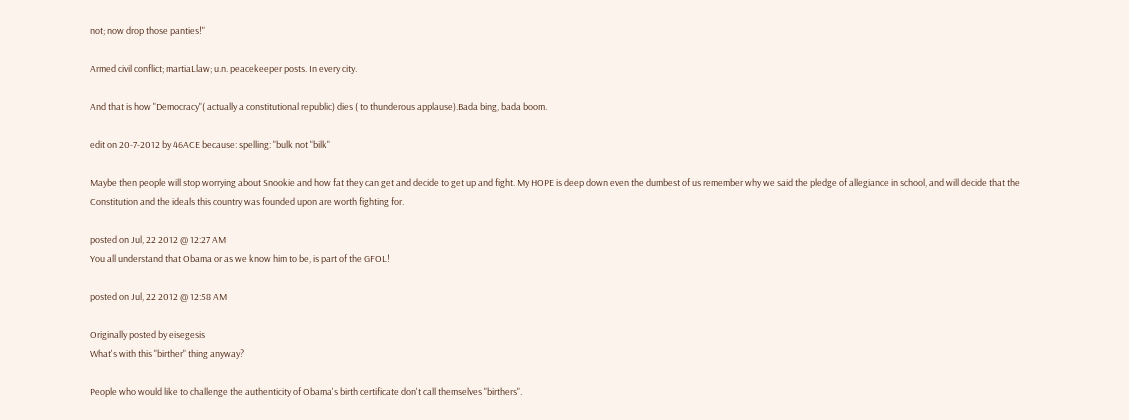not; now drop those panties!"

Armed civil conflict; martiaLlaw; u.n. peacekeeper posts. In every city.

And that is how "Democracy"( actually a constitutional republic) dies ( to thunderous applause).Bada bing, bada boom.

edit on 20-7-2012 by 46ACE because: spelling: "bulk not "bilk"

Maybe then people will stop worrying about Snookie and how fat they can get and decide to get up and fight. My HOPE is deep down even the dumbest of us remember why we said the pledge of allegiance in school, and will decide that the Constitution and the ideals this country was founded upon are worth fighting for.

posted on Jul, 22 2012 @ 12:27 AM
You all understand that Obama or as we know him to be, is part of the GFOL!

posted on Jul, 22 2012 @ 12:58 AM

Originally posted by eisegesis
What's with this "birther" thing anyway?

People who would like to challenge the authenticity of Obama's birth certificate don't call themselves "birthers".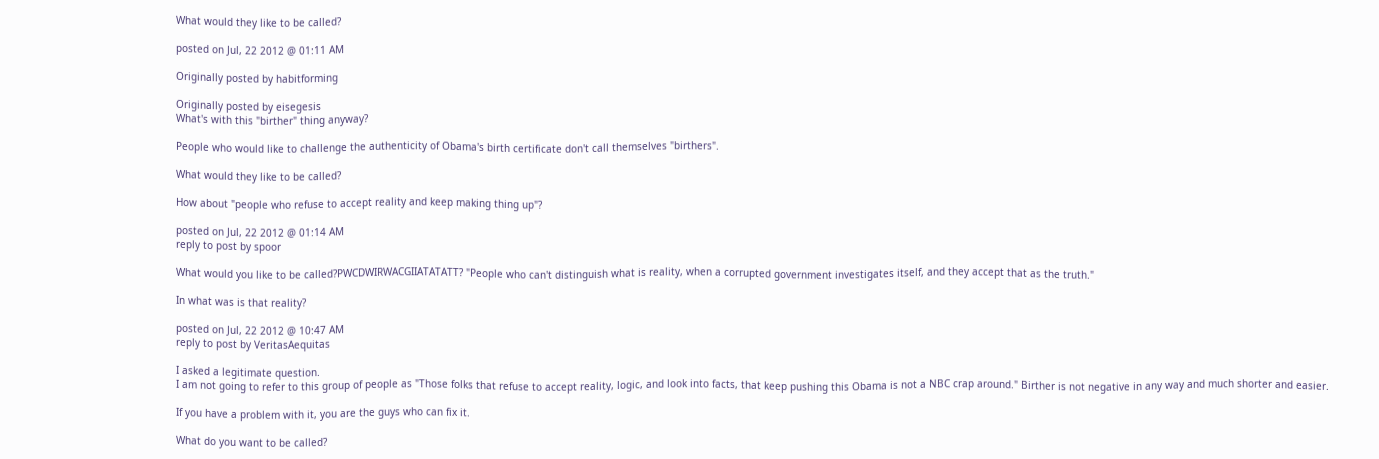What would they like to be called?

posted on Jul, 22 2012 @ 01:11 AM

Originally posted by habitforming

Originally posted by eisegesis
What's with this "birther" thing anyway?

People who would like to challenge the authenticity of Obama's birth certificate don't call themselves "birthers".

What would they like to be called?

How about "people who refuse to accept reality and keep making thing up"?

posted on Jul, 22 2012 @ 01:14 AM
reply to post by spoor

What would you like to be called?PWCDWIRWACGIIATATATT? "People who can't distinguish what is reality, when a corrupted government investigates itself, and they accept that as the truth."

In what was is that reality?

posted on Jul, 22 2012 @ 10:47 AM
reply to post by VeritasAequitas

I asked a legitimate question.
I am not going to refer to this group of people as "Those folks that refuse to accept reality, logic, and look into facts, that keep pushing this Obama is not a NBC crap around." Birther is not negative in any way and much shorter and easier.

If you have a problem with it, you are the guys who can fix it.

What do you want to be called?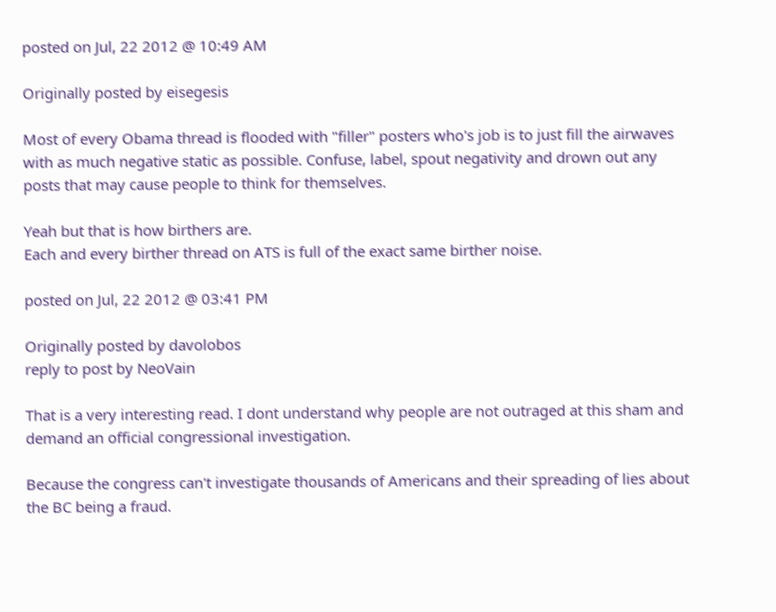posted on Jul, 22 2012 @ 10:49 AM

Originally posted by eisegesis

Most of every Obama thread is flooded with "filler" posters who's job is to just fill the airwaves with as much negative static as possible. Confuse, label, spout negativity and drown out any posts that may cause people to think for themselves.

Yeah but that is how birthers are.
Each and every birther thread on ATS is full of the exact same birther noise.

posted on Jul, 22 2012 @ 03:41 PM

Originally posted by davolobos
reply to post by NeoVain

That is a very interesting read. I dont understand why people are not outraged at this sham and demand an official congressional investigation.

Because the congress can't investigate thousands of Americans and their spreading of lies about the BC being a fraud.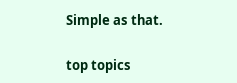Simple as that.

top topics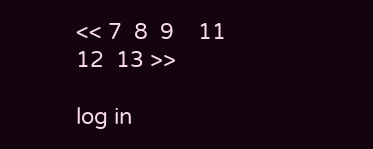<< 7  8  9    11  12  13 >>

log in